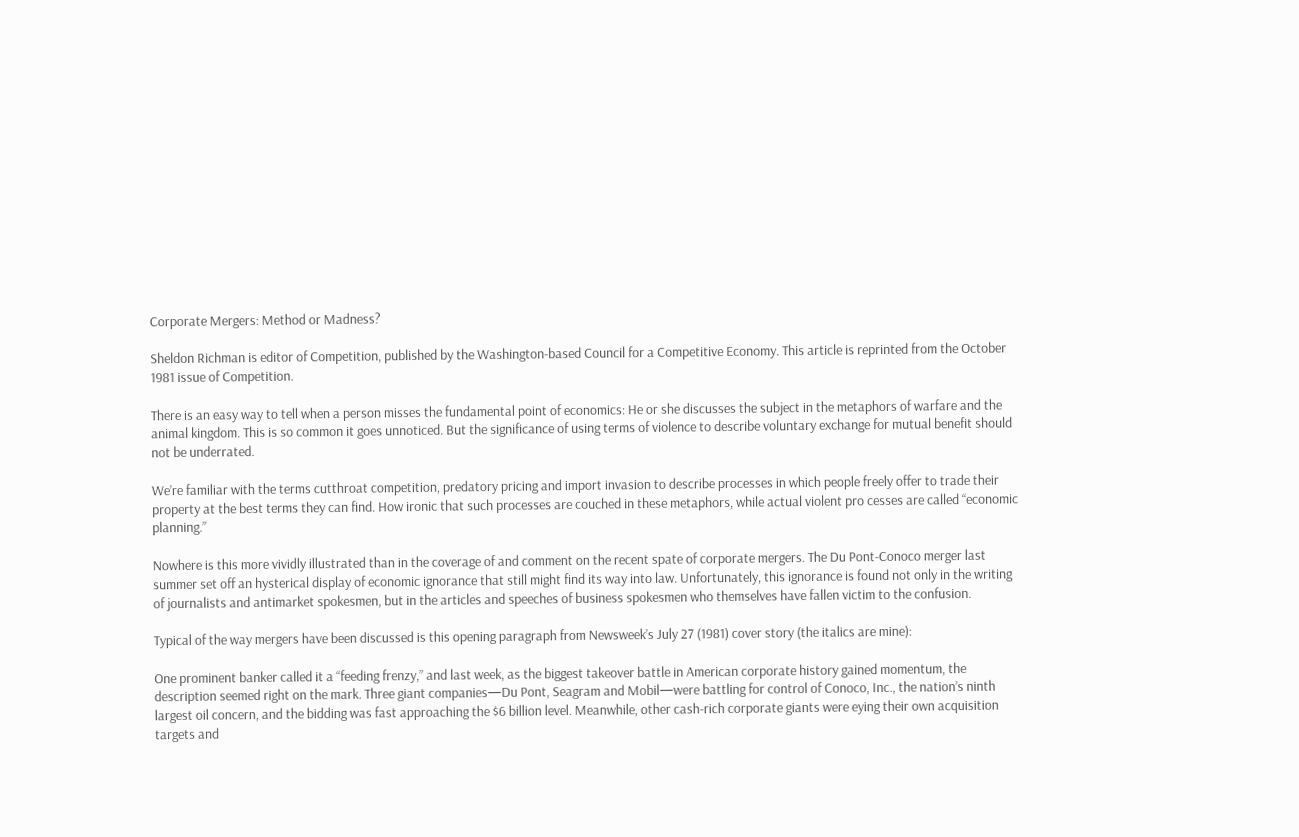Corporate Mergers: Method or Madness?

Sheldon Richman is editor of Competition, published by the Washington-based Council for a Competitive Economy. This article is reprinted from the October 1981 issue of Competition.

There is an easy way to tell when a person misses the fundamental point of economics: He or she discusses the subject in the metaphors of warfare and the animal kingdom. This is so common it goes unnoticed. But the significance of using terms of violence to describe voluntary exchange for mutual benefit should not be underrated.

We’re familiar with the terms cutthroat competition, predatory pricing and import invasion to describe processes in which people freely offer to trade their property at the best terms they can find. How ironic that such processes are couched in these metaphors, while actual violent pro cesses are called “economic planning.”

Nowhere is this more vividly illustrated than in the coverage of and comment on the recent spate of corporate mergers. The Du Pont-Conoco merger last summer set off an hysterical display of economic ignorance that still might find its way into law. Unfortunately, this ignorance is found not only in the writing of journalists and antimarket spokesmen, but in the articles and speeches of business spokesmen who themselves have fallen victim to the confusion.

Typical of the way mergers have been discussed is this opening paragraph from Newsweek’s July 27 (1981) cover story (the italics are mine):

One prominent banker called it a “feeding frenzy,” and last week, as the biggest takeover battle in American corporate history gained momentum, the description seemed right on the mark. Three giant companies—Du Pont, Seagram and Mobil—were battling for control of Conoco, Inc., the nation’s ninth largest oil concern, and the bidding was fast approaching the $6 billion level. Meanwhile, other cash-rich corporate giants were eying their own acquisition targets and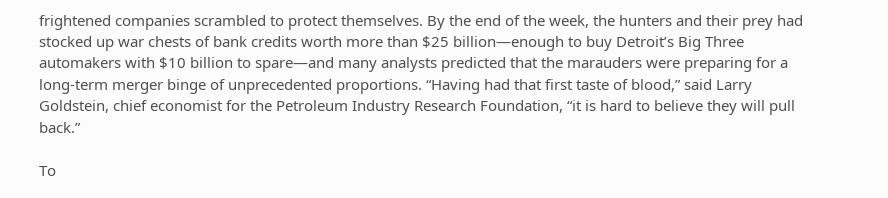frightened companies scrambled to protect themselves. By the end of the week, the hunters and their prey had stocked up war chests of bank credits worth more than $25 billion—enough to buy Detroit’s Big Three automakers with $10 billion to spare—and many analysts predicted that the marauders were preparing for a long-term merger binge of unprecedented proportions. “Having had that first taste of blood,” said Larry Goldstein, chief economist for the Petroleum Industry Research Foundation, “it is hard to believe they will pull back.”

To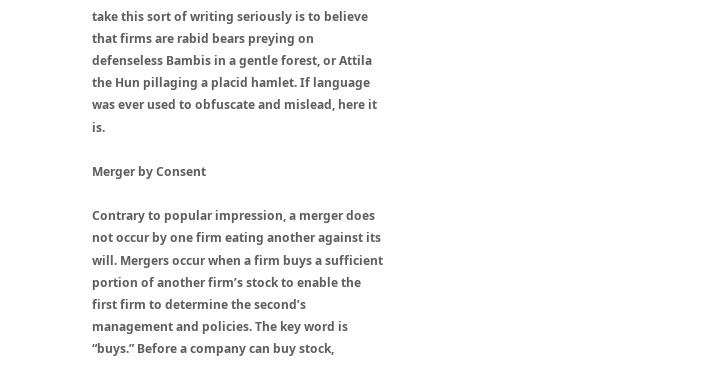take this sort of writing seriously is to believe that firms are rabid bears preying on defenseless Bambis in a gentle forest, or Attila the Hun pillaging a placid hamlet. If language was ever used to obfuscate and mislead, here it is.

Merger by Consent

Contrary to popular impression, a merger does not occur by one firm eating another against its will. Mergers occur when a firm buys a sufficient portion of another firm’s stock to enable the first firm to determine the second’s management and policies. The key word is “buys.” Before a company can buy stock,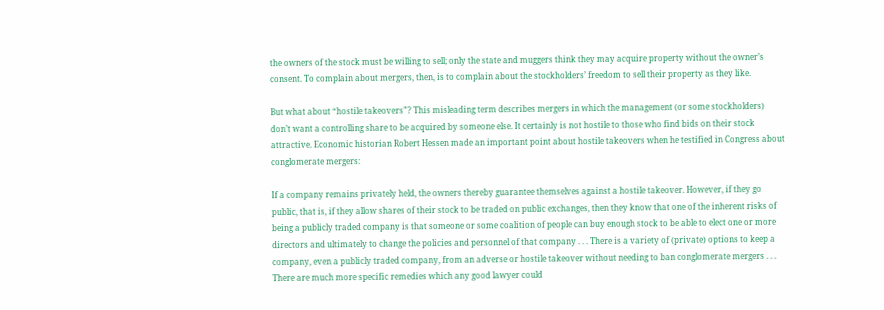the owners of the stock must be willing to sell; only the state and muggers think they may acquire property without the owner’s consent. To complain about mergers, then, is to complain about the stockholders’ freedom to sell their property as they like.

But what about “hostile takeovers”? This misleading term describes mergers in which the management (or some stockholders) don’t want a controlling share to be acquired by someone else. It certainly is not hostile to those who find bids on their stock attractive. Economic historian Robert Hessen made an important point about hostile takeovers when he testified in Congress about conglomerate mergers:

If a company remains privately held, the owners thereby guarantee themselves against a hostile takeover. However, if they go public, that is, if they allow shares of their stock to be traded on public exchanges, then they know that one of the inherent risks of being a publicly traded company is that someone or some coalition of people can buy enough stock to be able to elect one or more directors and ultimately to change the policies and personnel of that company . . . There is a variety of (private) options to keep a company, even a publicly traded company, from an adverse or hostile takeover without needing to ban conglomerate mergers . . . There are much more specific remedies which any good lawyer could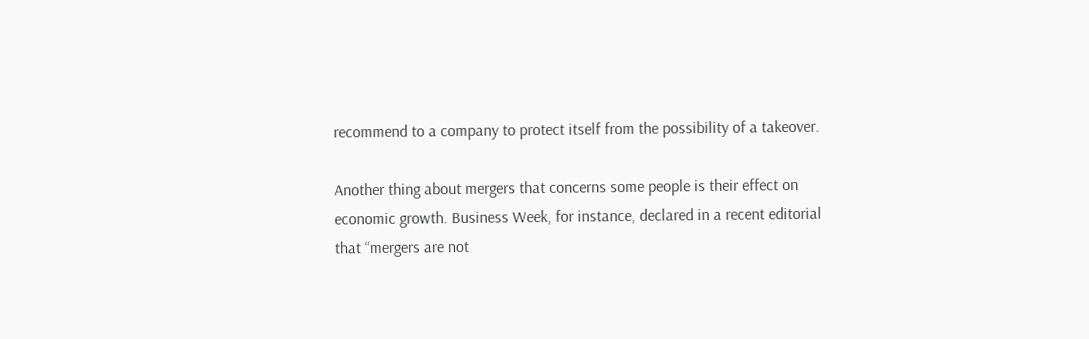recommend to a company to protect itself from the possibility of a takeover.

Another thing about mergers that concerns some people is their effect on economic growth. Business Week, for instance, declared in a recent editorial that “mergers are not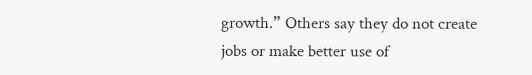growth.” Others say they do not create jobs or make better use of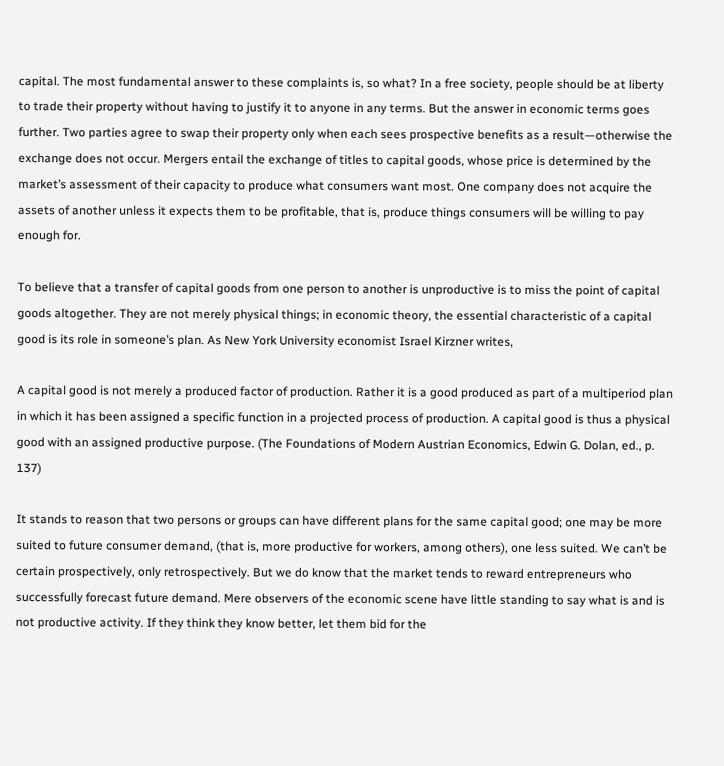capital. The most fundamental answer to these complaints is, so what? In a free society, people should be at liberty to trade their property without having to justify it to anyone in any terms. But the answer in economic terms goes further. Two parties agree to swap their property only when each sees prospective benefits as a result—otherwise the exchange does not occur. Mergers entail the exchange of titles to capital goods, whose price is determined by the market’s assessment of their capacity to produce what consumers want most. One company does not acquire the assets of another unless it expects them to be profitable, that is, produce things consumers will be willing to pay enough for.

To believe that a transfer of capital goods from one person to another is unproductive is to miss the point of capital goods altogether. They are not merely physical things; in economic theory, the essential characteristic of a capital good is its role in someone’s plan. As New York University economist Israel Kirzner writes,

A capital good is not merely a produced factor of production. Rather it is a good produced as part of a multiperiod plan in which it has been assigned a specific function in a projected process of production. A capital good is thus a physical good with an assigned productive purpose. (The Foundations of Modern Austrian Economics, Edwin G. Dolan, ed., p. 137)

It stands to reason that two persons or groups can have different plans for the same capital good; one may be more suited to future consumer demand, (that is, more productive for workers, among others), one less suited. We can’t be certain prospectively, only retrospectively. But we do know that the market tends to reward entrepreneurs who successfully forecast future demand. Mere observers of the economic scene have little standing to say what is and is not productive activity. If they think they know better, let them bid for the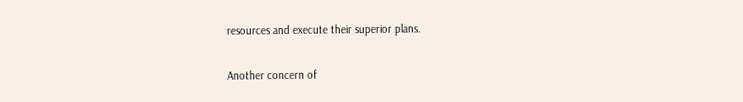resources and execute their superior plans.

Another concern of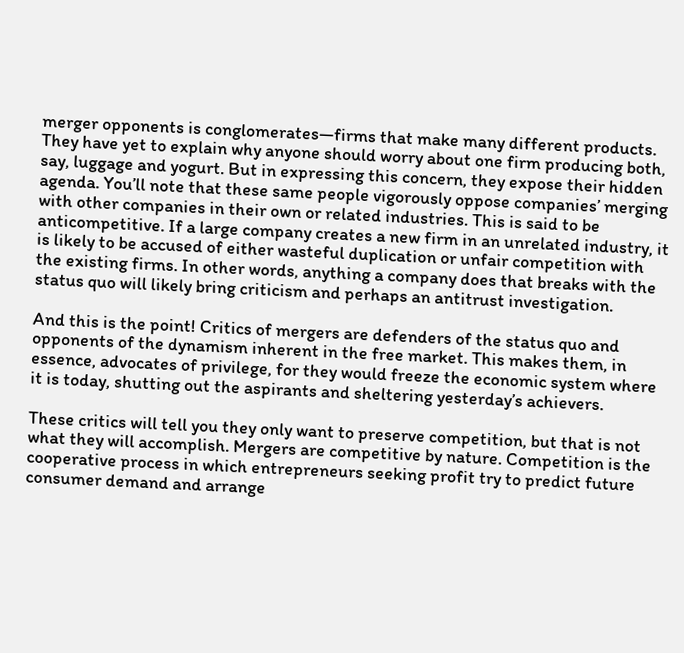merger opponents is conglomerates—firms that make many different products. They have yet to explain why anyone should worry about one firm producing both, say, luggage and yogurt. But in expressing this concern, they expose their hidden agenda. You’ll note that these same people vigorously oppose companies’ merging with other companies in their own or related industries. This is said to be anticompetitive. If a large company creates a new firm in an unrelated industry, it is likely to be accused of either wasteful duplication or unfair competition with the existing firms. In other words, anything a company does that breaks with the status quo will likely bring criticism and perhaps an antitrust investigation.

And this is the point! Critics of mergers are defenders of the status quo and opponents of the dynamism inherent in the free market. This makes them, in essence, advocates of privilege, for they would freeze the economic system where it is today, shutting out the aspirants and sheltering yesterday’s achievers.

These critics will tell you they only want to preserve competition, but that is not what they will accomplish. Mergers are competitive by nature. Competition is the cooperative process in which entrepreneurs seeking profit try to predict future consumer demand and arrange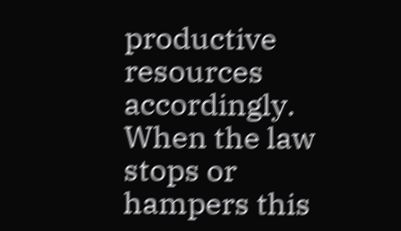productive resources accordingly. When the law stops or hampers this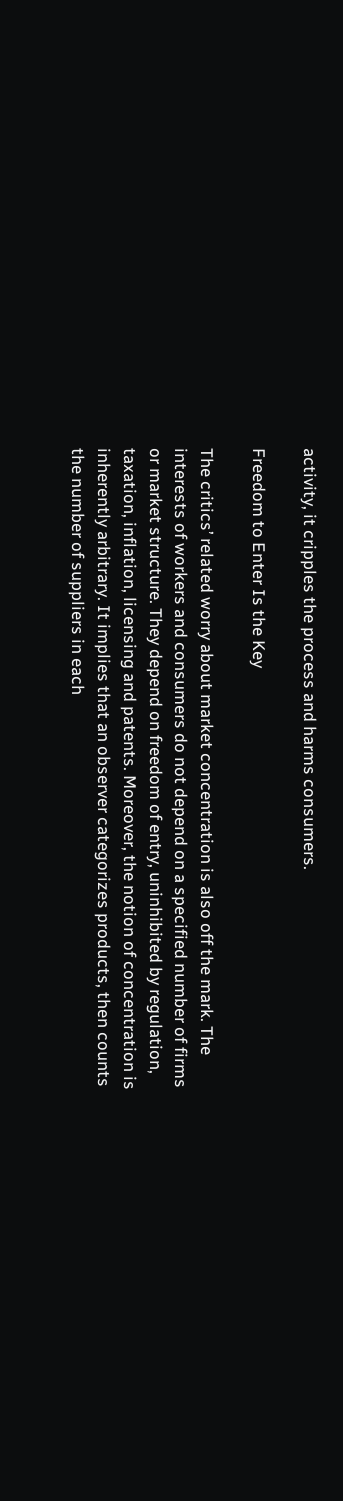activity, it cripples the process and harms consumers.

Freedom to Enter Is the Key

The critics’ related worry about market concentration is also off the mark. The interests of workers and consumers do not depend on a specified number of firms or market structure. They depend on freedom of entry, uninhibited by regulation, taxation, inflation, licensing and patents. Moreover, the notion of concentration is inherently arbitrary. It implies that an observer categorizes products, then counts the number of suppliers in each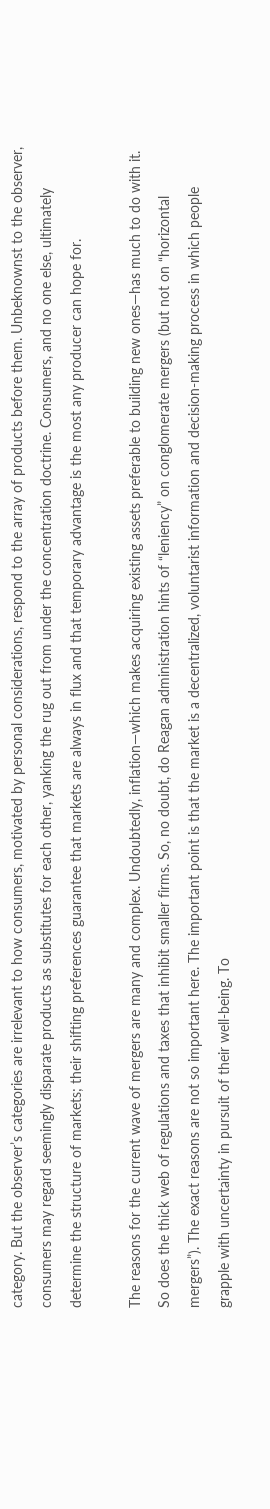category. But the observer’s categories are irrelevant to how consumers, motivated by personal considerations, respond to the array of products before them. Unbeknownst to the observer, consumers may regard seemingly disparate products as substitutes for each other, yanking the rug out from under the concentration doctrine. Consumers, and no one else, ultimately determine the structure of markets; their shifting preferences guarantee that markets are always in flux and that temporary advantage is the most any producer can hope for.

The reasons for the current wave of mergers are many and complex. Undoubtedly, inflation—which makes acquiring existing assets preferable to building new ones—has much to do with it. So does the thick web of regulations and taxes that inhibit smaller firms. So, no doubt, do Reagan administration hints of “leniency” on conglomerate mergers (but not on “horizontal mergers”). The exact reasons are not so important here. The important point is that the market is a decentralized, voluntarist information and decision-making process in which people grapple with uncertainty in pursuit of their well-being. To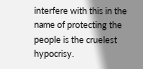interfere with this in the name of protecting the people is the cruelest hypocrisy.